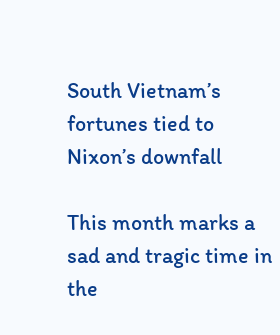South Vietnam’s fortunes tied to Nixon’s downfall

This month marks a sad and tragic time in the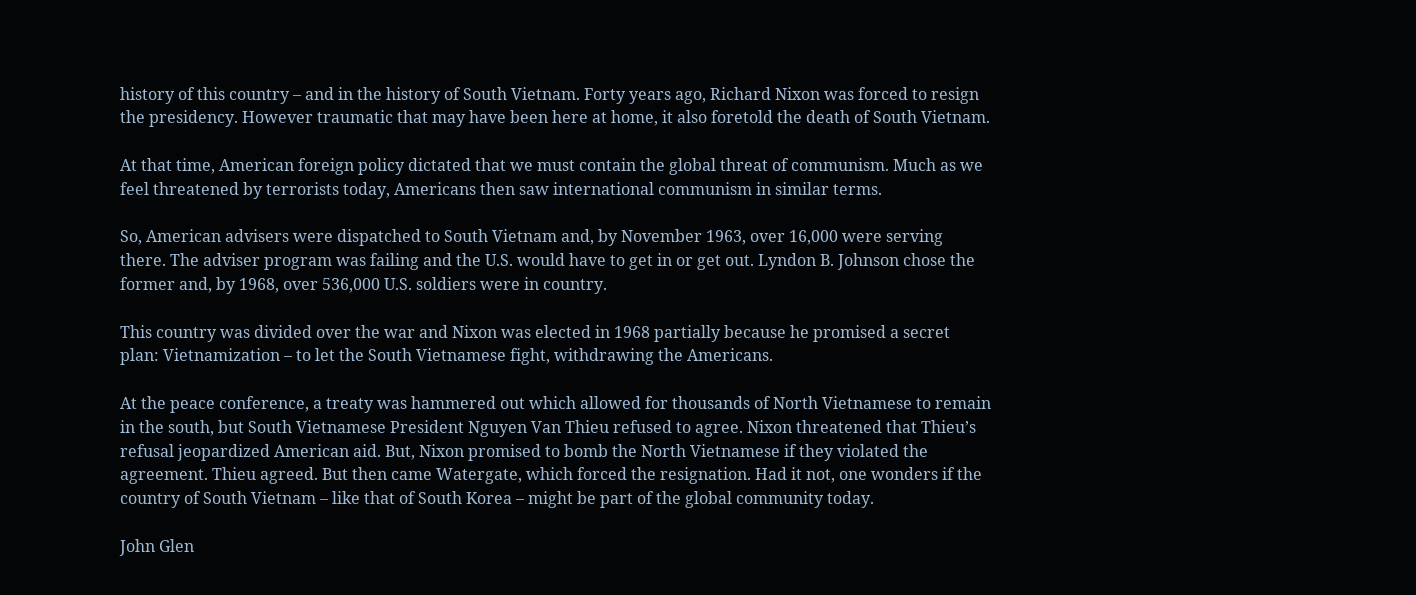history of this country – and in the history of South Vietnam. Forty years ago, Richard Nixon was forced to resign the presidency. However traumatic that may have been here at home, it also foretold the death of South Vietnam.

At that time, American foreign policy dictated that we must contain the global threat of communism. Much as we feel threatened by terrorists today, Americans then saw international communism in similar terms.

So, American advisers were dispatched to South Vietnam and, by November 1963, over 16,000 were serving there. The adviser program was failing and the U.S. would have to get in or get out. Lyndon B. Johnson chose the former and, by 1968, over 536,000 U.S. soldiers were in country.

This country was divided over the war and Nixon was elected in 1968 partially because he promised a secret plan: Vietnamization – to let the South Vietnamese fight, withdrawing the Americans.

At the peace conference, a treaty was hammered out which allowed for thousands of North Vietnamese to remain in the south, but South Vietnamese President Nguyen Van Thieu refused to agree. Nixon threatened that Thieu’s refusal jeopardized American aid. But, Nixon promised to bomb the North Vietnamese if they violated the agreement. Thieu agreed. But then came Watergate, which forced the resignation. Had it not, one wonders if the country of South Vietnam – like that of South Korea – might be part of the global community today.

John Glen